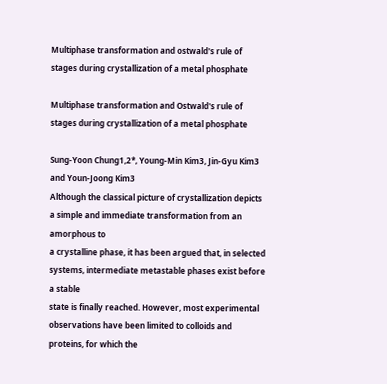Multiphase transformation and ostwald's rule of stages during crystallization of a metal phosphate

Multiphase transformation and Ostwald's rule of
stages during crystallization of a metal phosphate

Sung-Yoon Chung1,2*, Young-Min Kim3, Jin-Gyu Kim3 and Youn-Joong Kim3
Although the classical picture of crystallization depicts a simple and immediate transformation from an amorphous to
a crystalline phase, it has been argued that, in selected systems, intermediate metastable phases exist before a stable
state is finally reached. However, most experimental observations have been limited to colloids and proteins, for which the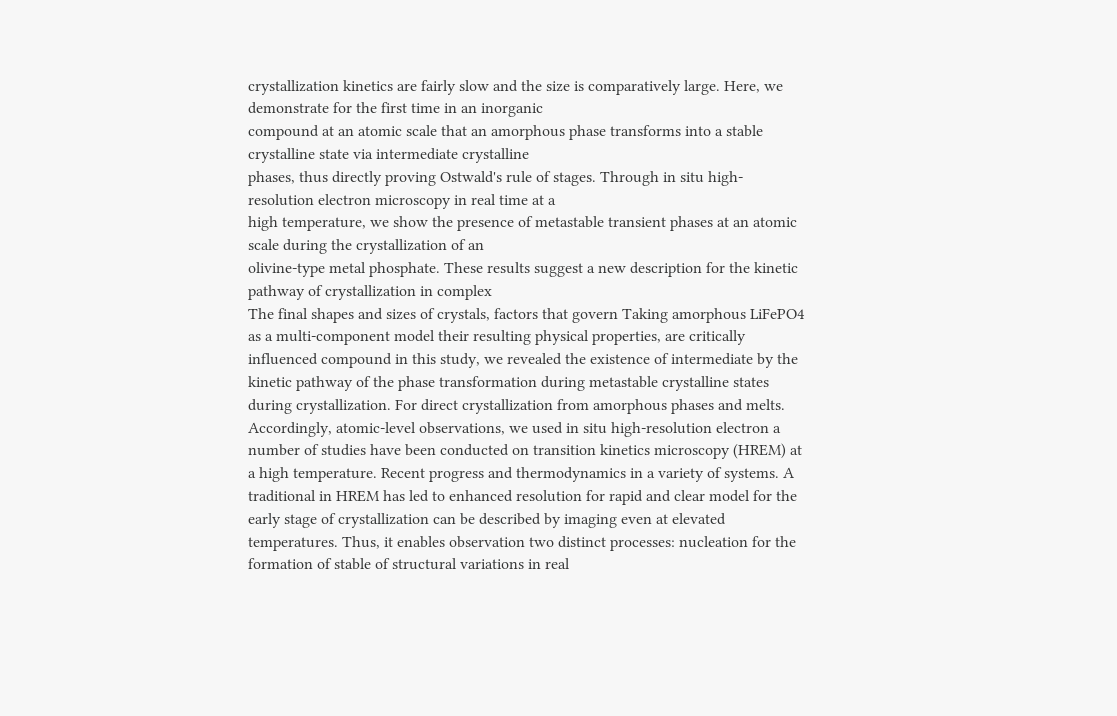crystallization kinetics are fairly slow and the size is comparatively large. Here, we demonstrate for the first time in an inorganic
compound at an atomic scale that an amorphous phase transforms into a stable crystalline state via intermediate crystalline
phases, thus directly proving Ostwald's rule of stages. Through in situ high-resolution electron microscopy in real time at a
high temperature, we show the presence of metastable transient phases at an atomic scale during the crystallization of an
olivine-type metal phosphate. These results suggest a new description for the kinetic pathway of crystallization in complex
The final shapes and sizes of crystals, factors that govern Taking amorphous LiFePO4 as a multi-component model their resulting physical properties, are critically influenced compound in this study, we revealed the existence of intermediate by the kinetic pathway of the phase transformation during metastable crystalline states during crystallization. For direct crystallization from amorphous phases and melts. Accordingly, atomic-level observations, we used in situ high-resolution electron a number of studies have been conducted on transition kinetics microscopy (HREM) at a high temperature. Recent progress and thermodynamics in a variety of systems. A traditional in HREM has led to enhanced resolution for rapid and clear model for the early stage of crystallization can be described by imaging even at elevated temperatures. Thus, it enables observation two distinct processes: nucleation for the formation of stable of structural variations in real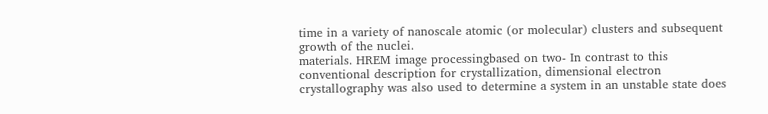time in a variety of nanoscale atomic (or molecular) clusters and subsequent growth of the nuclei.
materials. HREM image processingbased on two- In contrast to this conventional description for crystallization, dimensional electron crystallography was also used to determine a system in an unstable state does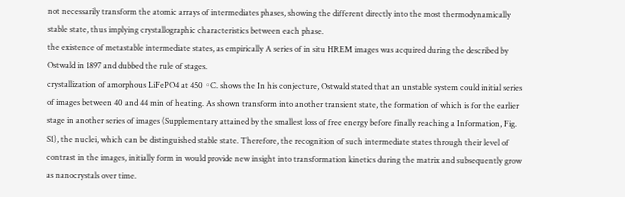not necessarily transform the atomic arrays of intermediates phases, showing the different directly into the most thermodynamically stable state, thus implying crystallographic characteristics between each phase.
the existence of metastable intermediate states, as empirically A series of in situ HREM images was acquired during the described by Ostwald in 1897 and dubbed the rule of stages.
crystallization of amorphous LiFePO4 at 450 ◦C. shows the In his conjecture, Ostwald stated that an unstable system could initial series of images between 40 and 44 min of heating. As shown transform into another transient state, the formation of which is for the earlier stage in another series of images (Supplementary attained by the smallest loss of free energy before finally reaching a Information, Fig. S1), the nuclei, which can be distinguished stable state. Therefore, the recognition of such intermediate states through their level of contrast in the images, initially form in would provide new insight into transformation kinetics during the matrix and subsequently grow as nanocrystals over time.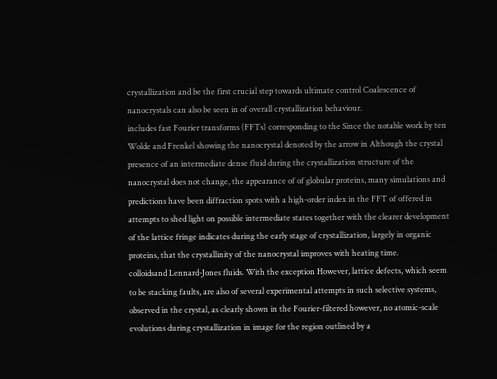crystallization and be the first crucial step towards ultimate control Coalescence of nanocrystals can also be seen in of overall crystallization behaviour.
includes fast Fourier transforms (FFTs) corresponding to the Since the notable work by ten Wolde and Frenkel showing the nanocrystal denoted by the arrow in Although the crystal presence of an intermediate dense fluid during the crystallization structure of the nanocrystal does not change, the appearance of of globular proteins, many simulations and predictions have been diffraction spots with a high-order index in the FFT of offered in attempts to shed light on possible intermediate states together with the clearer development of the lattice fringe indicates during the early stage of crystallization, largely in organic proteins, that the crystallinity of the nanocrystal improves with heating time.
colloidsand Lennard-Jones fluids. With the exception However, lattice defects, which seem to be stacking faults, are also of several experimental attempts in such selective systems, observed in the crystal, as clearly shown in the Fourier-filtered however, no atomic-scale evolutions during crystallization in image for the region outlined by a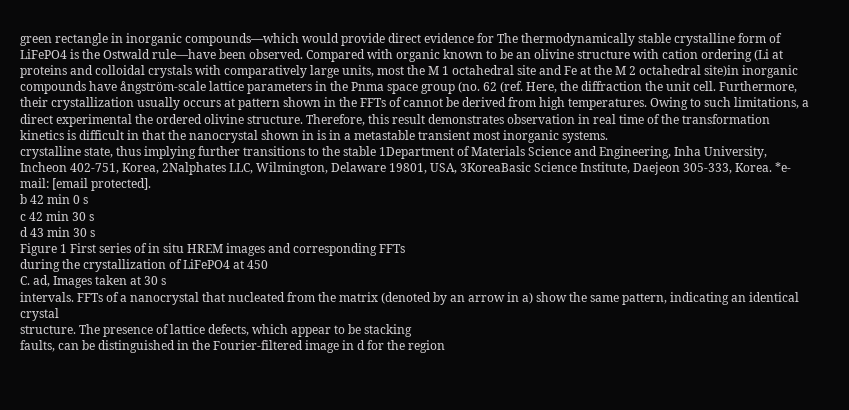green rectangle in inorganic compounds—which would provide direct evidence for The thermodynamically stable crystalline form of LiFePO4 is the Ostwald rule—have been observed. Compared with organic known to be an olivine structure with cation ordering (Li at proteins and colloidal crystals with comparatively large units, most the M 1 octahedral site and Fe at the M 2 octahedral site)in inorganic compounds have ångström-scale lattice parameters in the Pnma space group (no. 62 (ref. Here, the diffraction the unit cell. Furthermore, their crystallization usually occurs at pattern shown in the FFTs of cannot be derived from high temperatures. Owing to such limitations, a direct experimental the ordered olivine structure. Therefore, this result demonstrates observation in real time of the transformation kinetics is difficult in that the nanocrystal shown in is in a metastable transient most inorganic systems.
crystalline state, thus implying further transitions to the stable 1Department of Materials Science and Engineering, Inha University, Incheon 402-751, Korea, 2Nalphates LLC, Wilmington, Delaware 19801, USA, 3KoreaBasic Science Institute, Daejeon 305-333, Korea. *e-mail: [email protected].
b 42 min 0 s
c 42 min 30 s
d 43 min 30 s
Figure 1 First series of in situ HREM images and corresponding FFTs
during the crystallization of LiFePO4 at 450
C. ad, Images taken at 30 s
intervals. FFTs of a nanocrystal that nucleated from the matrix (denoted by an arrow in a) show the same pattern, indicating an identical crystal
structure. The presence of lattice defects, which appear to be stacking
faults, can be distinguished in the Fourier-filtered image in d for the region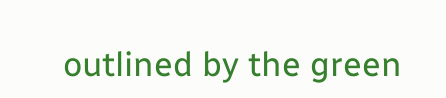outlined by the green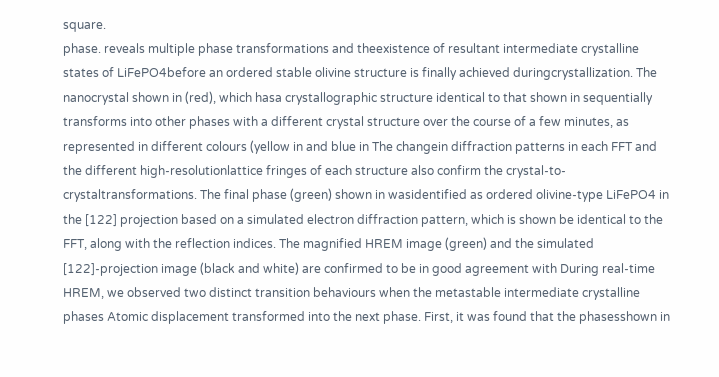square.
phase. reveals multiple phase transformations and theexistence of resultant intermediate crystalline states of LiFePO4before an ordered stable olivine structure is finally achieved duringcrystallization. The nanocrystal shown in (red), which hasa crystallographic structure identical to that shown in sequentially transforms into other phases with a different crystal structure over the course of a few minutes, as represented in different colours (yellow in and blue in The changein diffraction patterns in each FFT and the different high-resolutionlattice fringes of each structure also confirm the crystal-to-crystaltransformations. The final phase (green) shown in wasidentified as ordered olivine-type LiFePO4 in the [122] projection based on a simulated electron diffraction pattern, which is shown be identical to the FFT, along with the reflection indices. The magnified HREM image (green) and the simulated [122]-projection image (black and white) are confirmed to be in good agreement with During real-time HREM, we observed two distinct transition behaviours when the metastable intermediate crystalline phases Atomic displacement transformed into the next phase. First, it was found that the phasesshown in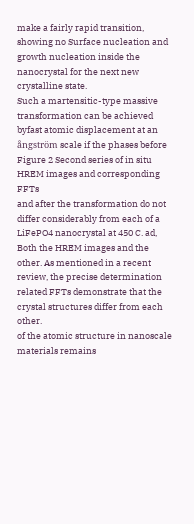make a fairly rapid transition, showing no Surface nucleation and growth nucleation inside the nanocrystal for the next new crystalline state.
Such a martensitic-type massive transformation can be achieved byfast atomic displacement at an ångström scale if the phases before Figure 2 Second series of in situ HREM images and corresponding FFTs
and after the transformation do not differ considerably from each of a LiFePO4 nanocrystal at 450 C. ad, Both the HREM images and the
other. As mentioned in a recent review, the precise determination related FFTs demonstrate that the crystal structures differ from each other.
of the atomic structure in nanoscale materials remains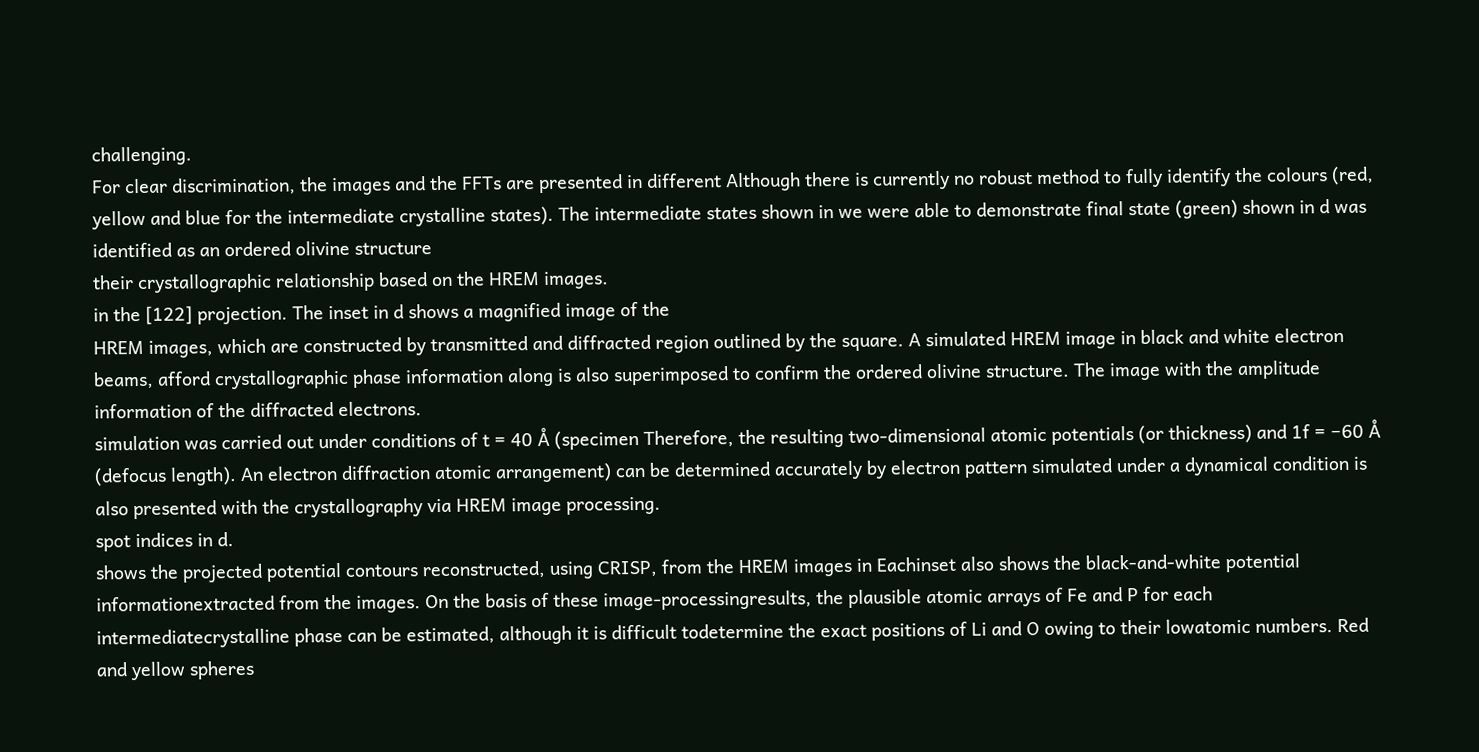challenging.
For clear discrimination, the images and the FFTs are presented in different Although there is currently no robust method to fully identify the colours (red, yellow and blue for the intermediate crystalline states). The intermediate states shown in we were able to demonstrate final state (green) shown in d was identified as an ordered olivine structure
their crystallographic relationship based on the HREM images.
in the [122] projection. The inset in d shows a magnified image of the
HREM images, which are constructed by transmitted and diffracted region outlined by the square. A simulated HREM image in black and white electron beams, afford crystallographic phase information along is also superimposed to confirm the ordered olivine structure. The image with the amplitude information of the diffracted electrons.
simulation was carried out under conditions of t = 40 Å (specimen Therefore, the resulting two-dimensional atomic potentials (or thickness) and 1f = −60 Å (defocus length). An electron diffraction atomic arrangement) can be determined accurately by electron pattern simulated under a dynamical condition is also presented with the crystallography via HREM image processing.
spot indices in d.
shows the projected potential contours reconstructed, using CRISP, from the HREM images in Eachinset also shows the black-and-white potential informationextracted from the images. On the basis of these image-processingresults, the plausible atomic arrays of Fe and P for each intermediatecrystalline phase can be estimated, although it is difficult todetermine the exact positions of Li and O owing to their lowatomic numbers. Red and yellow spheres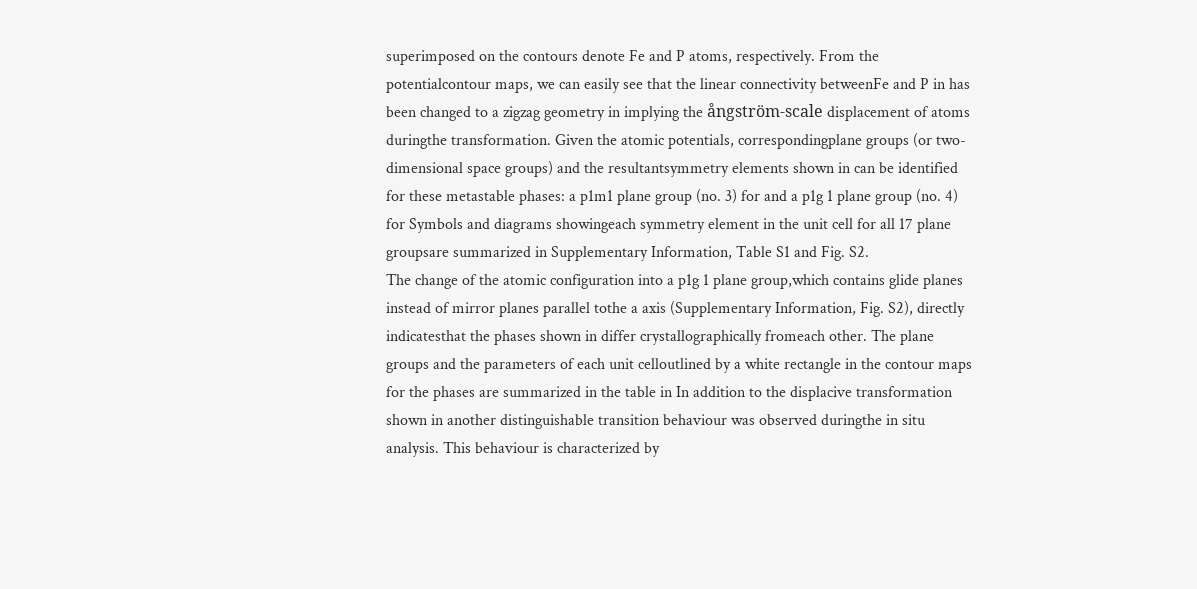superimposed on the contours denote Fe and P atoms, respectively. From the potentialcontour maps, we can easily see that the linear connectivity betweenFe and P in has been changed to a zigzag geometry in implying the ångström-scale displacement of atoms duringthe transformation. Given the atomic potentials, correspondingplane groups (or two-dimensional space groups) and the resultantsymmetry elements shown in can be identified for these metastable phases: a p1m1 plane group (no. 3) for and a p1g 1 plane group (no. 4) for Symbols and diagrams showingeach symmetry element in the unit cell for all 17 plane groupsare summarized in Supplementary Information, Table S1 and Fig. S2.
The change of the atomic configuration into a p1g 1 plane group,which contains glide planes instead of mirror planes parallel tothe a axis (Supplementary Information, Fig. S2), directly indicatesthat the phases shown in differ crystallographically fromeach other. The plane groups and the parameters of each unit celloutlined by a white rectangle in the contour maps for the phases are summarized in the table in In addition to the displacive transformation shown in another distinguishable transition behaviour was observed duringthe in situ analysis. This behaviour is characterized by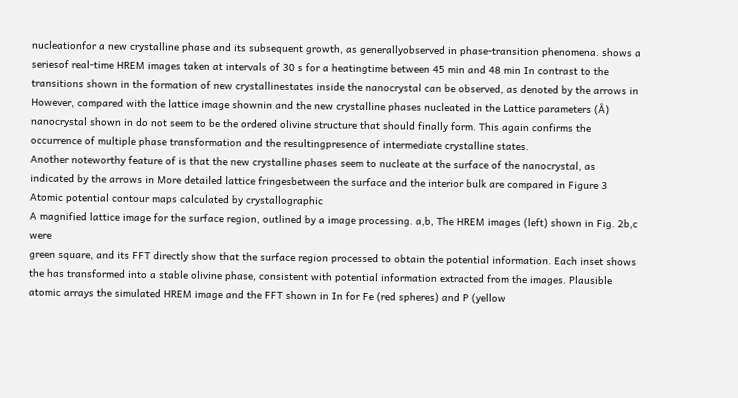nucleationfor a new crystalline phase and its subsequent growth, as generallyobserved in phase-transition phenomena. shows a seriesof real-time HREM images taken at intervals of 30 s for a heatingtime between 45 min and 48 min In contrast to the transitions shown in the formation of new crystallinestates inside the nanocrystal can be observed, as denoted by the arrows in However, compared with the lattice image shownin and the new crystalline phases nucleated in the Lattice parameters (Å) nanocrystal shown in do not seem to be the ordered olivine structure that should finally form. This again confirms the occurrence of multiple phase transformation and the resultingpresence of intermediate crystalline states.
Another noteworthy feature of is that the new crystalline phases seem to nucleate at the surface of the nanocrystal, as indicated by the arrows in More detailed lattice fringesbetween the surface and the interior bulk are compared in Figure 3 Atomic potential contour maps calculated by crystallographic
A magnified lattice image for the surface region, outlined by a image processing. a,b, The HREM images (left) shown in Fig. 2b,c were
green square, and its FFT directly show that the surface region processed to obtain the potential information. Each inset shows the has transformed into a stable olivine phase, consistent with potential information extracted from the images. Plausible atomic arrays the simulated HREM image and the FFT shown in In for Fe (red spheres) and P (yellow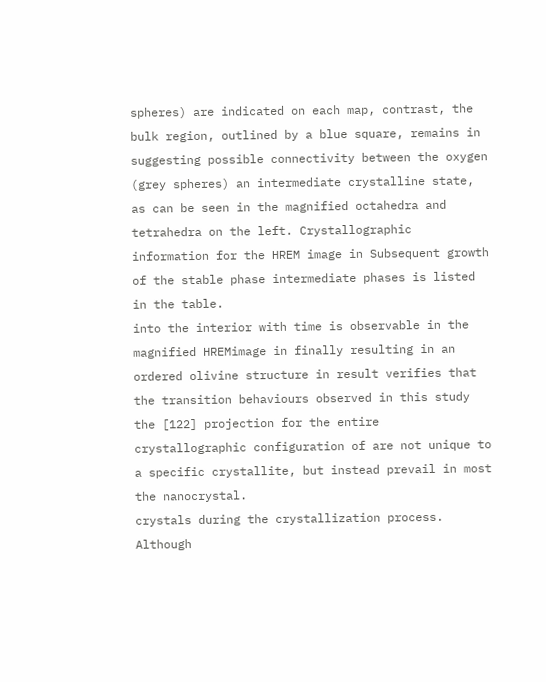spheres) are indicated on each map, contrast, the bulk region, outlined by a blue square, remains in suggesting possible connectivity between the oxygen (grey spheres) an intermediate crystalline state, as can be seen in the magnified octahedra and tetrahedra on the left. Crystallographic information for the HREM image in Subsequent growth of the stable phase intermediate phases is listed in the table.
into the interior with time is observable in the magnified HREMimage in finally resulting in an ordered olivine structure in result verifies that the transition behaviours observed in this study the [122] projection for the entire crystallographic configuration of are not unique to a specific crystallite, but instead prevail in most the nanocrystal.
crystals during the crystallization process. Although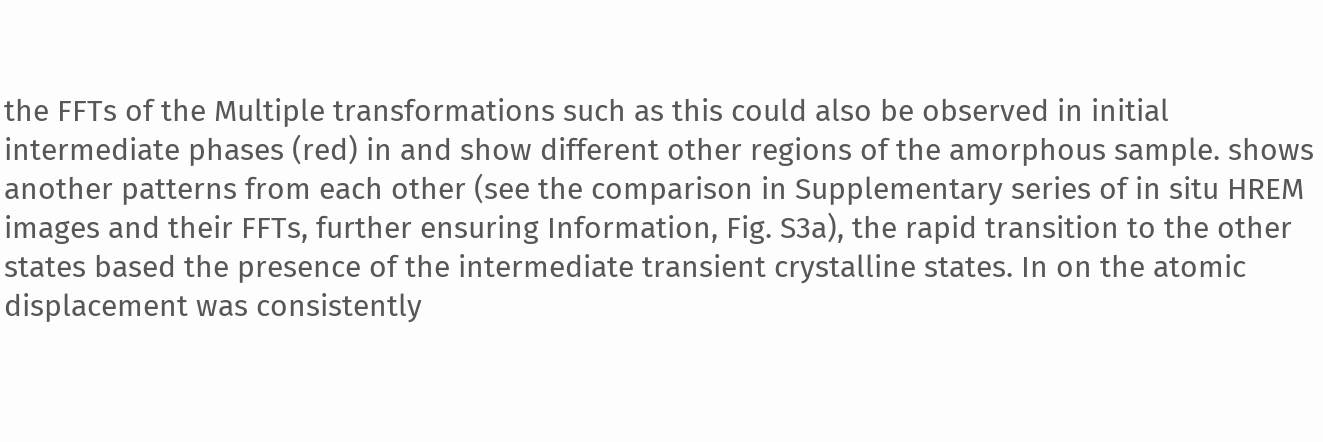the FFTs of the Multiple transformations such as this could also be observed in initial intermediate phases (red) in and show different other regions of the amorphous sample. shows another patterns from each other (see the comparison in Supplementary series of in situ HREM images and their FFTs, further ensuring Information, Fig. S3a), the rapid transition to the other states based the presence of the intermediate transient crystalline states. In on the atomic displacement was consistently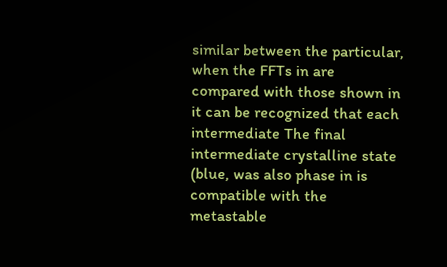similar between the particular, when the FFTs in are compared with those shown in it can be recognized that each intermediate The final intermediate crystalline state (blue, was also phase in is compatible with the metastable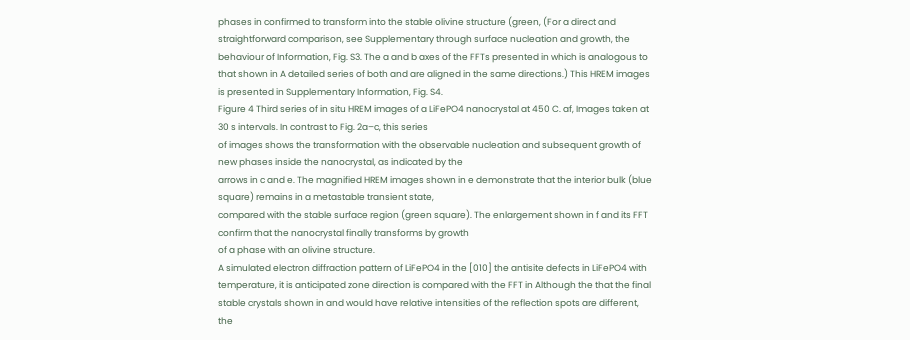phases in confirmed to transform into the stable olivine structure (green, (For a direct and straightforward comparison, see Supplementary through surface nucleation and growth, the behaviour of Information, Fig. S3. The a and b axes of the FFTs presented in which is analogous to that shown in A detailed series of both and are aligned in the same directions.) This HREM images is presented in Supplementary Information, Fig. S4.
Figure 4 Third series of in situ HREM images of a LiFePO4 nanocrystal at 450 C. af, Images taken at 30 s intervals. In contrast to Fig. 2a–c, this series
of images shows the transformation with the observable nucleation and subsequent growth of new phases inside the nanocrystal, as indicated by the
arrows in c and e. The magnified HREM images shown in e demonstrate that the interior bulk (blue square) remains in a metastable transient state,
compared with the stable surface region (green square). The enlargement shown in f and its FFT confirm that the nanocrystal finally transforms by growth
of a phase with an olivine structure.
A simulated electron diffraction pattern of LiFePO4 in the [010] the antisite defects in LiFePO4 with temperature, it is anticipated zone direction is compared with the FFT in Although the that the final stable crystals shown in and would have relative intensities of the reflection spots are different, the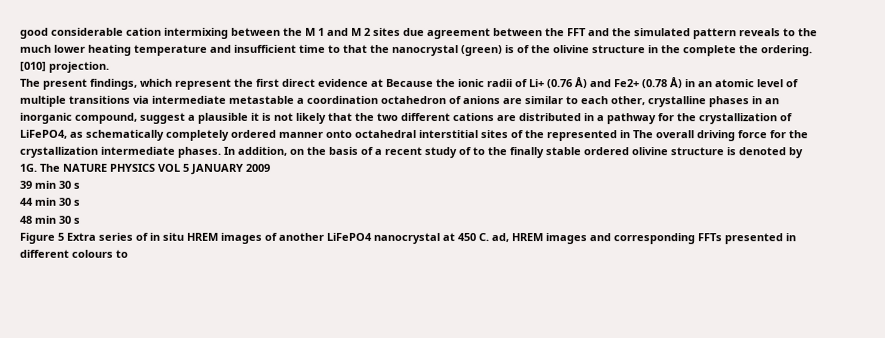good considerable cation intermixing between the M 1 and M 2 sites due agreement between the FFT and the simulated pattern reveals to the much lower heating temperature and insufficient time to that the nanocrystal (green) is of the olivine structure in the complete the ordering.
[010] projection.
The present findings, which represent the first direct evidence at Because the ionic radii of Li+ (0.76 Å) and Fe2+ (0.78 Å) in an atomic level of multiple transitions via intermediate metastable a coordination octahedron of anions are similar to each other, crystalline phases in an inorganic compound, suggest a plausible it is not likely that the two different cations are distributed in a pathway for the crystallization of LiFePO4, as schematically completely ordered manner onto octahedral interstitial sites of the represented in The overall driving force for the crystallization intermediate phases. In addition, on the basis of a recent study of to the finally stable ordered olivine structure is denoted by 1G. The NATURE PHYSICS VOL 5 JANUARY 2009
39 min 30 s
44 min 30 s
48 min 30 s
Figure 5 Extra series of in situ HREM images of another LiFePO4 nanocrystal at 450 C. ad, HREM images and corresponding FFTs presented in
different colours to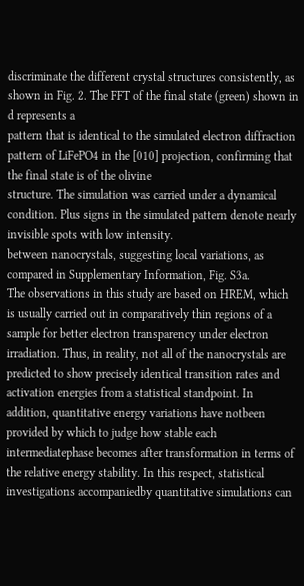discriminate the different crystal structures consistently, as shown in Fig. 2. The FFT of the final state (green) shown in d represents a
pattern that is identical to the simulated electron diffraction pattern of LiFePO4 in the [010] projection, confirming that the final state is of the olivine
structure. The simulation was carried under a dynamical condition. Plus signs in the simulated pattern denote nearly invisible spots with low intensity.
between nanocrystals, suggesting local variations, as compared in Supplementary Information, Fig. S3a.
The observations in this study are based on HREM, which is usually carried out in comparatively thin regions of a sample for better electron transparency under electron irradiation. Thus, in reality, not all of the nanocrystals are predicted to show precisely identical transition rates and activation energies from a statistical standpoint. In addition, quantitative energy variations have notbeen provided by which to judge how stable each intermediatephase becomes after transformation in terms of the relative energy stability. In this respect, statistical investigations accompaniedby quantitative simulations can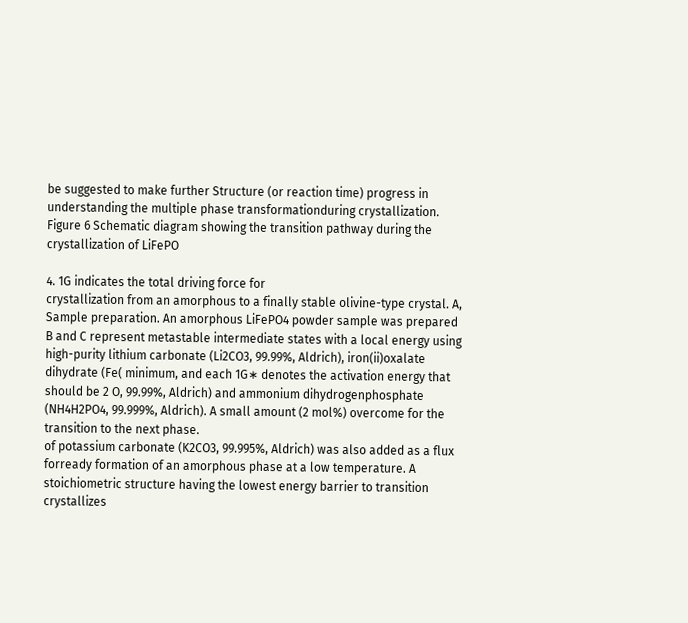be suggested to make further Structure (or reaction time) progress in understanding the multiple phase transformationduring crystallization.
Figure 6 Schematic diagram showing the transition pathway during the
crystallization of LiFePO

4. 1G indicates the total driving force for
crystallization from an amorphous to a finally stable olivine-type crystal. A, Sample preparation. An amorphous LiFePO4 powder sample was prepared
B and C represent metastable intermediate states with a local energy using high-purity lithium carbonate (Li2CO3, 99.99%, Aldrich), iron(ii)oxalate dihydrate (Fe( minimum, and each 1G∗ denotes the activation energy that should be 2 O, 99.99%, Aldrich) and ammonium dihydrogenphosphate (NH4H2PO4, 99.999%, Aldrich). A small amount (2 mol%) overcome for the transition to the next phase.
of potassium carbonate (K2CO3, 99.995%, Aldrich) was also added as a flux forready formation of an amorphous phase at a low temperature. A stoichiometric structure having the lowest energy barrier to transition crystallizes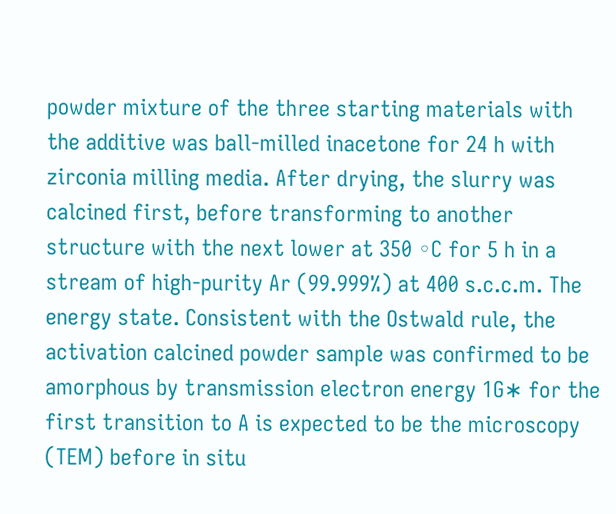powder mixture of the three starting materials with the additive was ball-milled inacetone for 24 h with zirconia milling media. After drying, the slurry was calcined first, before transforming to another structure with the next lower at 350 ◦C for 5 h in a stream of high-purity Ar (99.999%) at 400 s.c.c.m. The energy state. Consistent with the Ostwald rule, the activation calcined powder sample was confirmed to be amorphous by transmission electron energy 1G∗ for the first transition to A is expected to be the microscopy (TEM) before in situ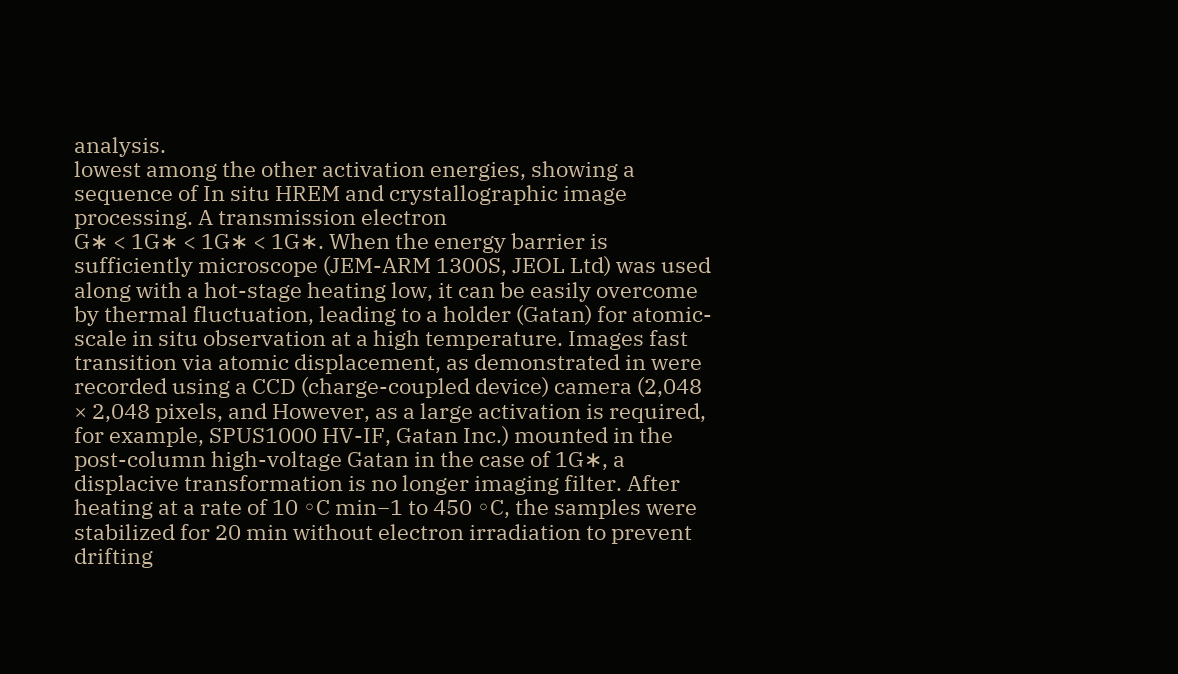analysis.
lowest among the other activation energies, showing a sequence of In situ HREM and crystallographic image processing. A transmission electron
G∗ < 1G∗ < 1G∗ < 1G∗. When the energy barrier is sufficiently microscope (JEM-ARM 1300S, JEOL Ltd) was used along with a hot-stage heating low, it can be easily overcome by thermal fluctuation, leading to a holder (Gatan) for atomic-scale in situ observation at a high temperature. Images fast transition via atomic displacement, as demonstrated in were recorded using a CCD (charge-coupled device) camera (2,048 × 2,048 pixels, and However, as a large activation is required, for example, SPUS1000 HV-IF, Gatan Inc.) mounted in the post-column high-voltage Gatan in the case of 1G∗, a displacive transformation is no longer imaging filter. After heating at a rate of 10 ◦C min−1 to 450 ◦C, the samples were stabilized for 20 min without electron irradiation to prevent drifting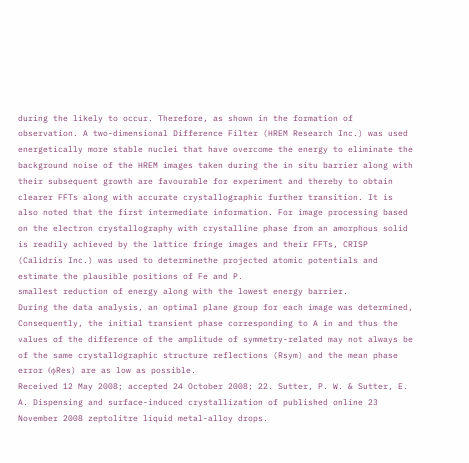during the likely to occur. Therefore, as shown in the formation of observation. A two-dimensional Difference Filter (HREM Research Inc.) was used energetically more stable nuclei that have overcome the energy to eliminate the background noise of the HREM images taken during the in situ barrier along with their subsequent growth are favourable for experiment and thereby to obtain clearer FFTs along with accurate crystallographic further transition. It is also noted that the first intermediate information. For image processing based on the electron crystallography with crystalline phase from an amorphous solid is readily achieved by the lattice fringe images and their FFTs, CRISP (Calidris Inc.) was used to determinethe projected atomic potentials and estimate the plausible positions of Fe and P.
smallest reduction of energy along with the lowest energy barrier.
During the data analysis, an optimal plane group for each image was determined, Consequently, the initial transient phase corresponding to A in and thus the values of the difference of the amplitude of symmetry-related may not always be of the same crystallographic structure reflections (Rsym) and the mean phase error (ϕRes) are as low as possible.
Received 12 May 2008; accepted 24 October 2008; 22. Sutter, P. W. & Sutter, E. A. Dispensing and surface-induced crystallization of published online 23 November 2008 zeptolitre liquid metal-alloy drops.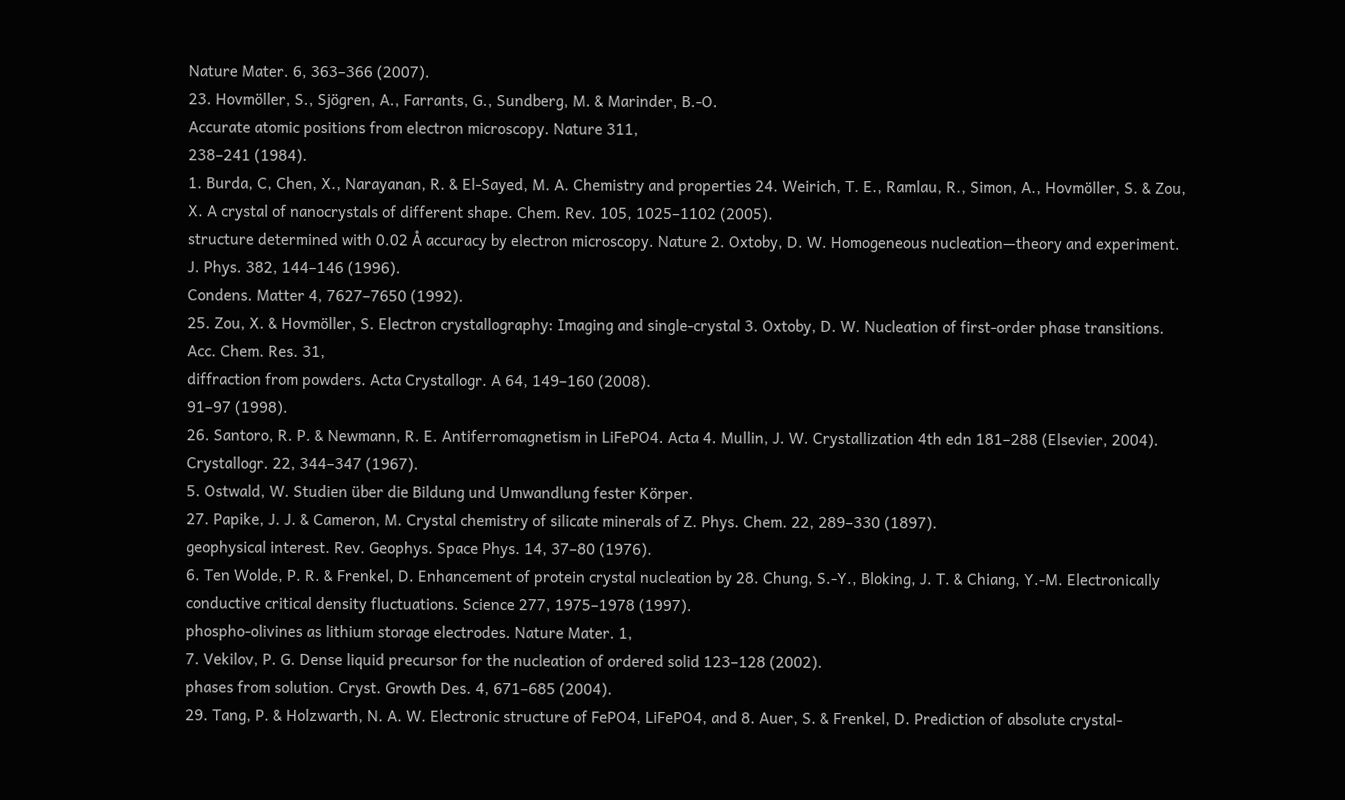Nature Mater. 6, 363–366 (2007).
23. Hovmöller, S., Sjögren, A., Farrants, G., Sundberg, M. & Marinder, B.-O.
Accurate atomic positions from electron microscopy. Nature 311,
238–241 (1984).
1. Burda, C, Chen, X., Narayanan, R. & El-Sayed, M. A. Chemistry and properties 24. Weirich, T. E., Ramlau, R., Simon, A., Hovmöller, S. & Zou, X. A crystal of nanocrystals of different shape. Chem. Rev. 105, 1025–1102 (2005).
structure determined with 0.02 Å accuracy by electron microscopy. Nature 2. Oxtoby, D. W. Homogeneous nucleation—theory and experiment. J. Phys. 382, 144–146 (1996).
Condens. Matter 4, 7627–7650 (1992).
25. Zou, X. & Hovmöller, S. Electron crystallography: Imaging and single-crystal 3. Oxtoby, D. W. Nucleation of first-order phase transitions. Acc. Chem. Res. 31,
diffraction from powders. Acta Crystallogr. A 64, 149–160 (2008).
91–97 (1998).
26. Santoro, R. P. & Newmann, R. E. Antiferromagnetism in LiFePO4. Acta 4. Mullin, J. W. Crystallization 4th edn 181–288 (Elsevier, 2004).
Crystallogr. 22, 344–347 (1967).
5. Ostwald, W. Studien über die Bildung und Umwandlung fester Körper.
27. Papike, J. J. & Cameron, M. Crystal chemistry of silicate minerals of Z. Phys. Chem. 22, 289–330 (1897).
geophysical interest. Rev. Geophys. Space Phys. 14, 37–80 (1976).
6. Ten Wolde, P. R. & Frenkel, D. Enhancement of protein crystal nucleation by 28. Chung, S.-Y., Bloking, J. T. & Chiang, Y.-M. Electronically conductive critical density fluctuations. Science 277, 1975–1978 (1997).
phospho-olivines as lithium storage electrodes. Nature Mater. 1,
7. Vekilov, P. G. Dense liquid precursor for the nucleation of ordered solid 123–128 (2002).
phases from solution. Cryst. Growth Des. 4, 671–685 (2004).
29. Tang, P. & Holzwarth, N. A. W. Electronic structure of FePO4, LiFePO4, and 8. Auer, S. & Frenkel, D. Prediction of absolute crystal-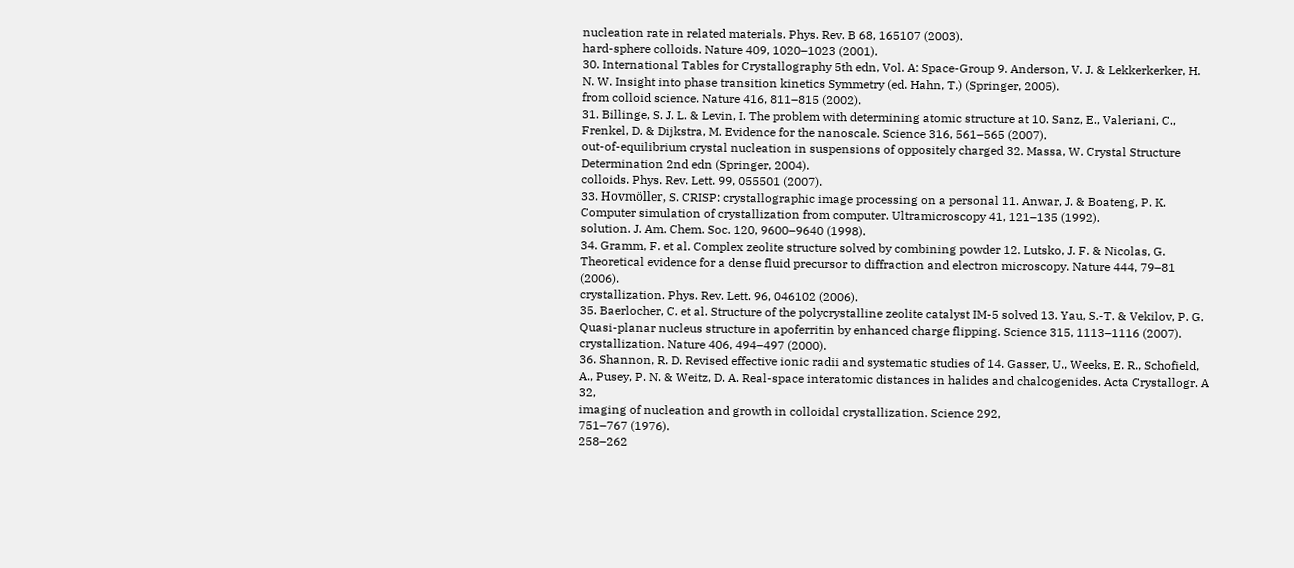nucleation rate in related materials. Phys. Rev. B 68, 165107 (2003).
hard-sphere colloids. Nature 409, 1020–1023 (2001).
30. International Tables for Crystallography 5th edn, Vol. A: Space-Group 9. Anderson, V. J. & Lekkerkerker, H. N. W. Insight into phase transition kinetics Symmetry (ed. Hahn, T.) (Springer, 2005).
from colloid science. Nature 416, 811–815 (2002).
31. Billinge, S. J. L. & Levin, I. The problem with determining atomic structure at 10. Sanz, E., Valeriani, C., Frenkel, D. & Dijkstra, M. Evidence for the nanoscale. Science 316, 561–565 (2007).
out-of-equilibrium crystal nucleation in suspensions of oppositely charged 32. Massa, W. Crystal Structure Determination 2nd edn (Springer, 2004).
colloids. Phys. Rev. Lett. 99, 055501 (2007).
33. Hovmöller, S. CRISP: crystallographic image processing on a personal 11. Anwar, J. & Boateng, P. K. Computer simulation of crystallization from computer. Ultramicroscopy 41, 121–135 (1992).
solution. J. Am. Chem. Soc. 120, 9600–9640 (1998).
34. Gramm, F. et al. Complex zeolite structure solved by combining powder 12. Lutsko, J. F. & Nicolas, G. Theoretical evidence for a dense fluid precursor to diffraction and electron microscopy. Nature 444, 79–81 (2006).
crystallization. Phys. Rev. Lett. 96, 046102 (2006).
35. Baerlocher, C. et al. Structure of the polycrystalline zeolite catalyst IM-5 solved 13. Yau, S.-T. & Vekilov, P. G. Quasi-planar nucleus structure in apoferritin by enhanced charge flipping. Science 315, 1113–1116 (2007).
crystallization. Nature 406, 494–497 (2000).
36. Shannon, R. D. Revised effective ionic radii and systematic studies of 14. Gasser, U., Weeks, E. R., Schofield, A., Pusey, P. N. & Weitz, D. A. Real-space interatomic distances in halides and chalcogenides. Acta Crystallogr. A 32,
imaging of nucleation and growth in colloidal crystallization. Science 292,
751–767 (1976).
258–262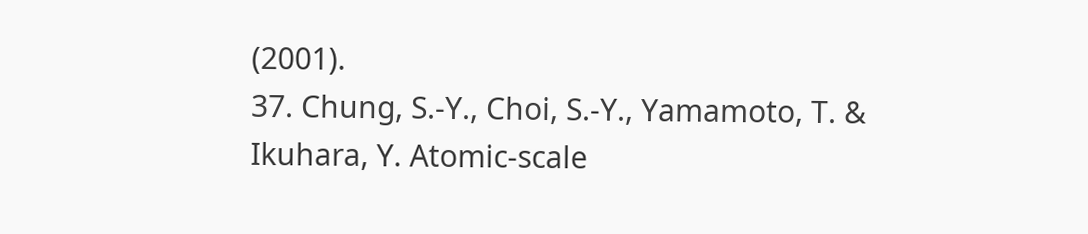(2001).
37. Chung, S.-Y., Choi, S.-Y., Yamamoto, T. & Ikuhara, Y. Atomic-scale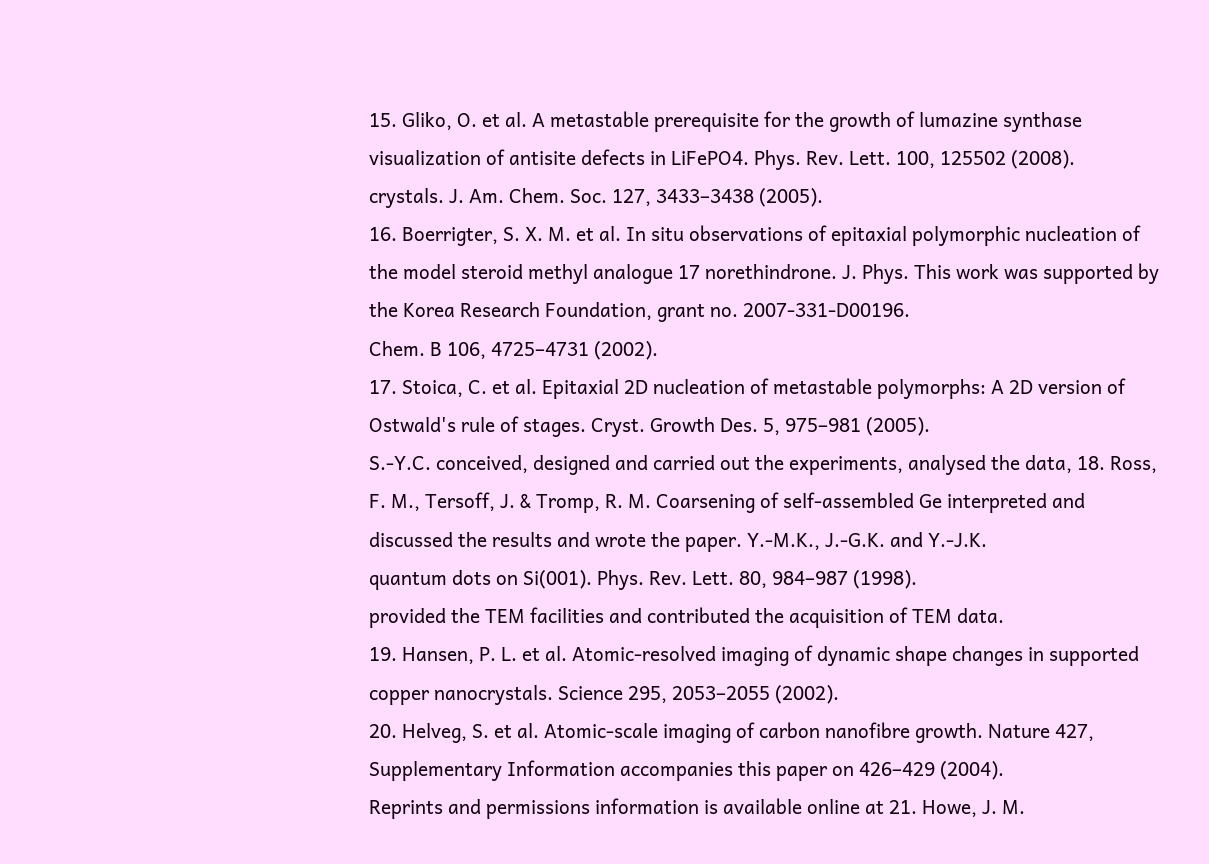15. Gliko, O. et al. A metastable prerequisite for the growth of lumazine synthase visualization of antisite defects in LiFePO4. Phys. Rev. Lett. 100, 125502 (2008).
crystals. J. Am. Chem. Soc. 127, 3433–3438 (2005).
16. Boerrigter, S. X. M. et al. In situ observations of epitaxial polymorphic nucleation of the model steroid methyl analogue 17 norethindrone. J. Phys. This work was supported by the Korea Research Foundation, grant no. 2007-331-D00196.
Chem. B 106, 4725–4731 (2002).
17. Stoica, C. et al. Epitaxial 2D nucleation of metastable polymorphs: A 2D version of Ostwald's rule of stages. Cryst. Growth Des. 5, 975–981 (2005).
S.-Y.C. conceived, designed and carried out the experiments, analysed the data, 18. Ross, F. M., Tersoff, J. & Tromp, R. M. Coarsening of self-assembled Ge interpreted and discussed the results and wrote the paper. Y.-M.K., J.-G.K. and Y.-J.K.
quantum dots on Si(001). Phys. Rev. Lett. 80, 984–987 (1998).
provided the TEM facilities and contributed the acquisition of TEM data.
19. Hansen, P. L. et al. Atomic-resolved imaging of dynamic shape changes in supported copper nanocrystals. Science 295, 2053–2055 (2002).
20. Helveg, S. et al. Atomic-scale imaging of carbon nanofibre growth. Nature 427,
Supplementary Information accompanies this paper on 426–429 (2004).
Reprints and permissions information is available online at 21. Howe, J. M.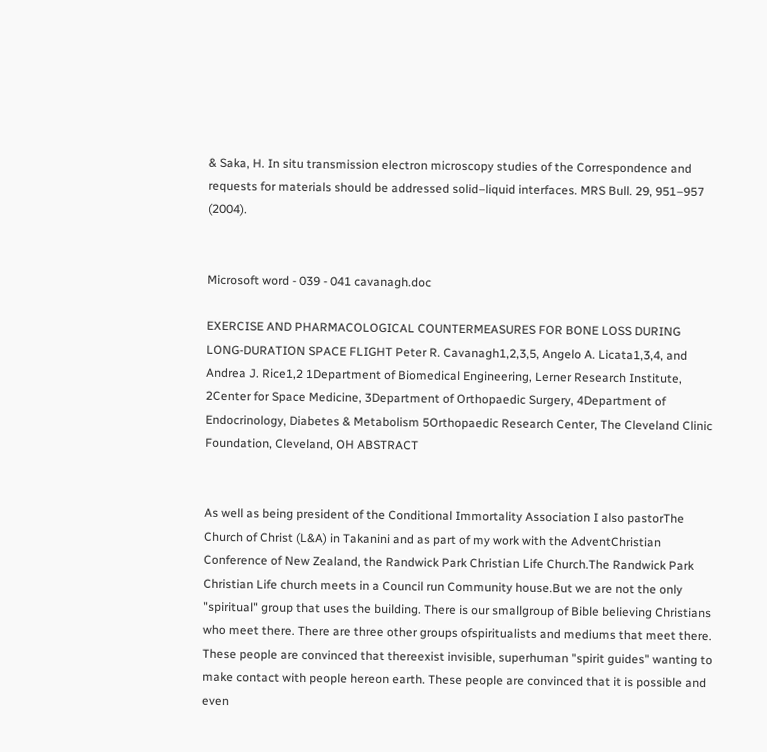& Saka, H. In situ transmission electron microscopy studies of the Correspondence and requests for materials should be addressed solid–liquid interfaces. MRS Bull. 29, 951–957 (2004).


Microsoft word - 039 - 041 cavanagh.doc

EXERCISE AND PHARMACOLOGICAL COUNTERMEASURES FOR BONE LOSS DURING LONG-DURATION SPACE FLIGHT Peter R. Cavanagh1,2,3,5, Angelo A. Licata1,3,4, and Andrea J. Rice1,2 1Department of Biomedical Engineering, Lerner Research Institute, 2Center for Space Medicine, 3Department of Orthopaedic Surgery, 4Department of Endocrinology, Diabetes & Metabolism 5Orthopaedic Research Center, The Cleveland Clinic Foundation, Cleveland, OH ABSTRACT


As well as being president of the Conditional Immortality Association I also pastorThe Church of Christ (L&A) in Takanini and as part of my work with the AdventChristian Conference of New Zealand, the Randwick Park Christian Life Church.The Randwick Park Christian Life church meets in a Council run Community house.But we are not the only "spiritual" group that uses the building. There is our smallgroup of Bible believing Christians who meet there. There are three other groups ofspiritualists and mediums that meet there. These people are convinced that thereexist invisible, superhuman "spirit guides" wanting to make contact with people hereon earth. These people are convinced that it is possible and even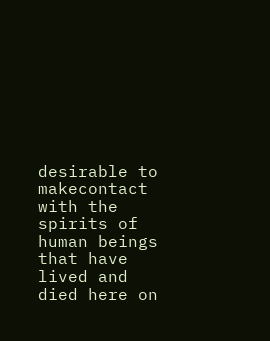desirable to makecontact with the spirits of human beings that have lived and died here on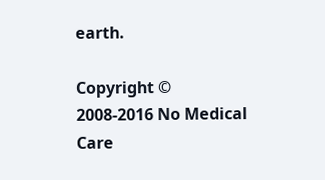earth.

Copyright © 2008-2016 No Medical Care